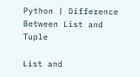Python | Difference Between List and Tuple

List and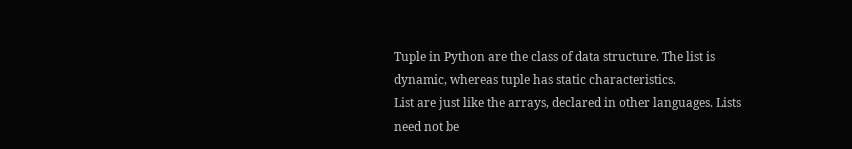Tuple in Python are the class of data structure. The list is dynamic, whereas tuple has static characteristics.
List are just like the arrays, declared in other languages. Lists need not be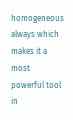homogeneous always which makes it a most powerful tool in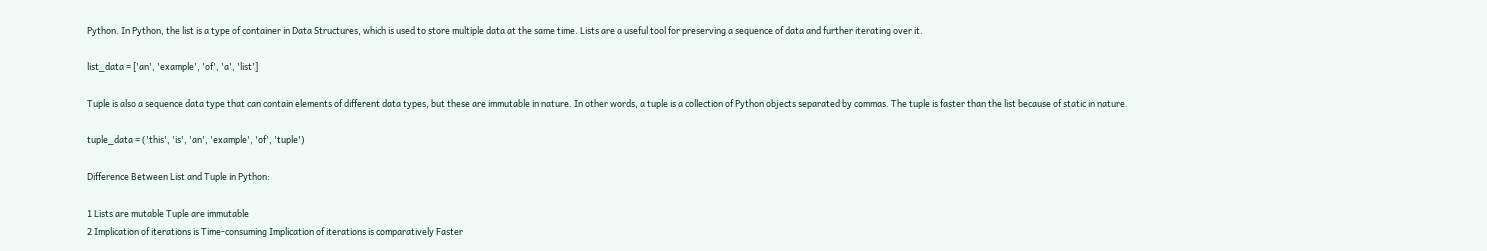Python. In Python, the list is a type of container in Data Structures, which is used to store multiple data at the same time. Lists are a useful tool for preserving a sequence of data and further iterating over it.

list_data = ['an', 'example', 'of', 'a', 'list']

Tuple is also a sequence data type that can contain elements of different data types, but these are immutable in nature. In other words, a tuple is a collection of Python objects separated by commas. The tuple is faster than the list because of static in nature.

tuple_data = ('this', 'is', 'an', 'example', 'of', 'tuple')

Difference Between List and Tuple in Python:

1 Lists are mutable Tuple are immutable
2 Implication of iterations is Time-consuming Implication of iterations is comparatively Faster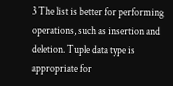3 The list is better for performing operations, such as insertion and deletion. Tuple data type is appropriate for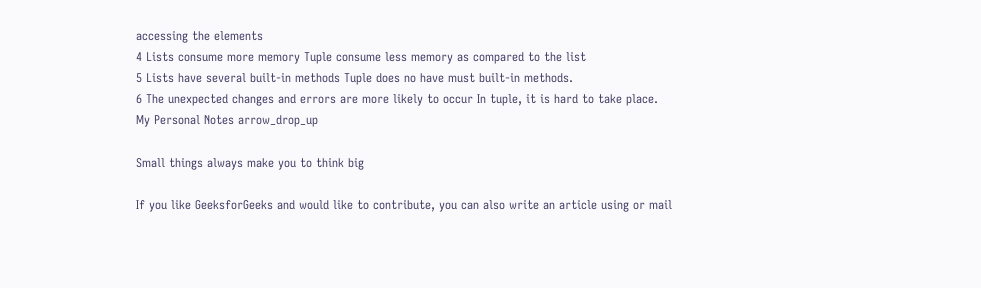accessing the elements
4 Lists consume more memory Tuple consume less memory as compared to the list
5 Lists have several built-in methods Tuple does no have must built-in methods.
6 The unexpected changes and errors are more likely to occur In tuple, it is hard to take place.
My Personal Notes arrow_drop_up

Small things always make you to think big

If you like GeeksforGeeks and would like to contribute, you can also write an article using or mail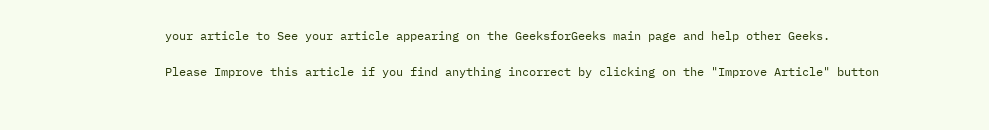your article to See your article appearing on the GeeksforGeeks main page and help other Geeks.

Please Improve this article if you find anything incorrect by clicking on the "Improve Article" button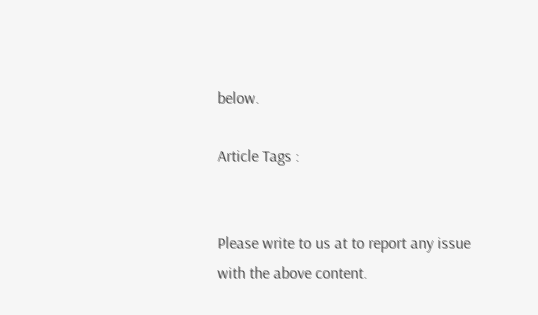below.

Article Tags :


Please write to us at to report any issue with the above content.